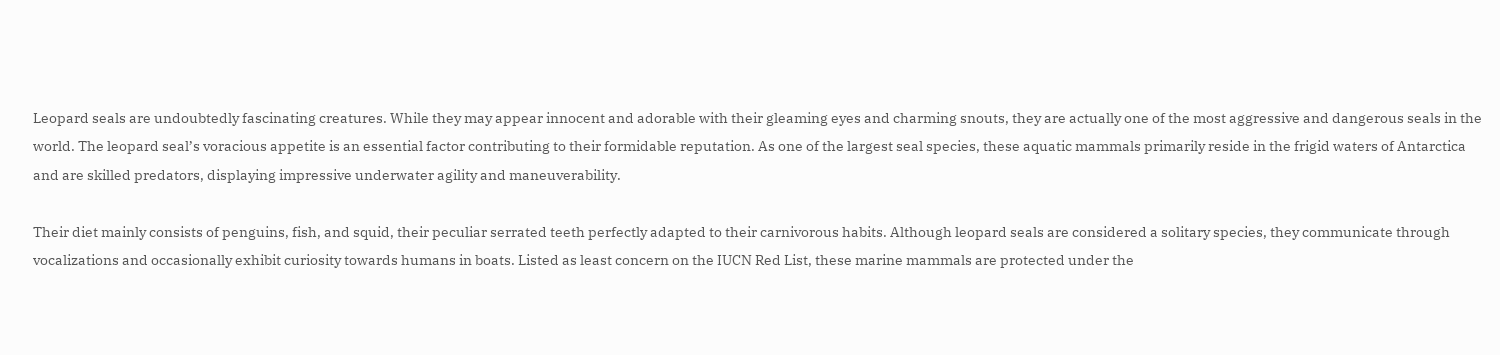Leopard seals are undoubtedly fascinating creatures. While they may appear innocent and adorable with their gleaming eyes and charming snouts, they are actually one of the most aggressive and dangerous seals in the world. The leopard seal’s voracious appetite is an essential factor contributing to their formidable reputation. As one of the largest seal species, these aquatic mammals primarily reside in the frigid waters of Antarctica and are skilled predators, displaying impressive underwater agility and maneuverability.

Their diet mainly consists of penguins, fish, and squid, their peculiar serrated teeth perfectly adapted to their carnivorous habits. Although leopard seals are considered a solitary species, they communicate through vocalizations and occasionally exhibit curiosity towards humans in boats. Listed as least concern on the IUCN Red List, these marine mammals are protected under the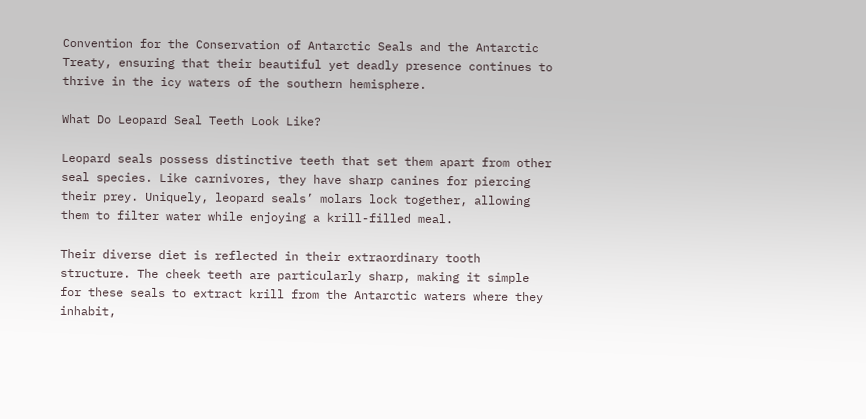Convention for the Conservation of Antarctic Seals and the Antarctic Treaty, ensuring that their beautiful yet deadly presence continues to thrive in the icy waters of the southern hemisphere.

What Do Leopard Seal Teeth Look Like?

Leopard seals possess distinctive teeth that set them apart from other seal species. Like carnivores, they have sharp canines for piercing their prey. Uniquely, leopard seals’ molars lock together, allowing them to filter water while enjoying a krill-filled meal.

Their diverse diet is reflected in their extraordinary tooth structure. The cheek teeth are particularly sharp, making it simple for these seals to extract krill from the Antarctic waters where they inhabit,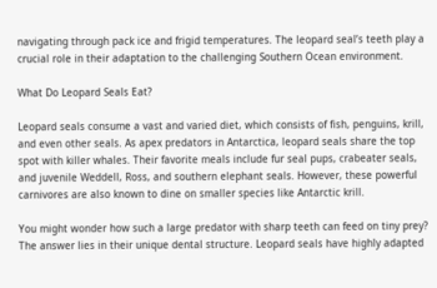navigating through pack ice and frigid temperatures. The leopard seal’s teeth play a crucial role in their adaptation to the challenging Southern Ocean environment.

What Do Leopard Seals Eat?

Leopard seals consume a vast and varied diet, which consists of fish, penguins, krill, and even other seals. As apex predators in Antarctica, leopard seals share the top spot with killer whales. Their favorite meals include fur seal pups, crabeater seals, and juvenile Weddell, Ross, and southern elephant seals. However, these powerful carnivores are also known to dine on smaller species like Antarctic krill.

You might wonder how such a large predator with sharp teeth can feed on tiny prey? The answer lies in their unique dental structure. Leopard seals have highly adapted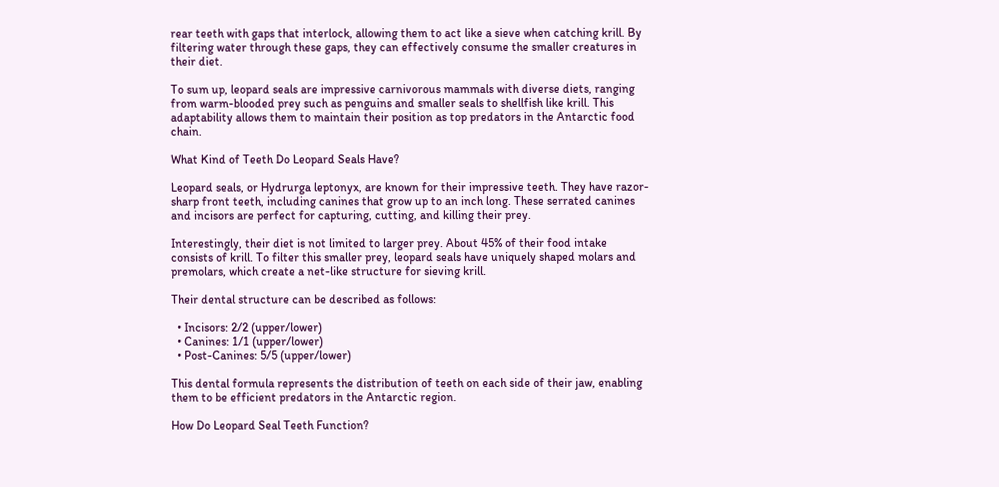rear teeth with gaps that interlock, allowing them to act like a sieve when catching krill. By filtering water through these gaps, they can effectively consume the smaller creatures in their diet.

To sum up, leopard seals are impressive carnivorous mammals with diverse diets, ranging from warm-blooded prey such as penguins and smaller seals to shellfish like krill. This adaptability allows them to maintain their position as top predators in the Antarctic food chain.

What Kind of Teeth Do Leopard Seals Have?

Leopard seals, or Hydrurga leptonyx, are known for their impressive teeth. They have razor-sharp front teeth, including canines that grow up to an inch long. These serrated canines and incisors are perfect for capturing, cutting, and killing their prey.

Interestingly, their diet is not limited to larger prey. About 45% of their food intake consists of krill. To filter this smaller prey, leopard seals have uniquely shaped molars and premolars, which create a net-like structure for sieving krill.

Their dental structure can be described as follows:

  • Incisors: 2/2 (upper/lower)
  • Canines: 1/1 (upper/lower)
  • Post-Canines: 5/5 (upper/lower)

This dental formula represents the distribution of teeth on each side of their jaw, enabling them to be efficient predators in the Antarctic region.

How Do Leopard Seal Teeth Function?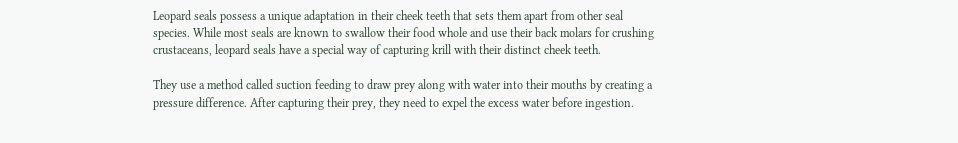Leopard seals possess a unique adaptation in their cheek teeth that sets them apart from other seal species. While most seals are known to swallow their food whole and use their back molars for crushing crustaceans, leopard seals have a special way of capturing krill with their distinct cheek teeth.

They use a method called suction feeding to draw prey along with water into their mouths by creating a pressure difference. After capturing their prey, they need to expel the excess water before ingestion.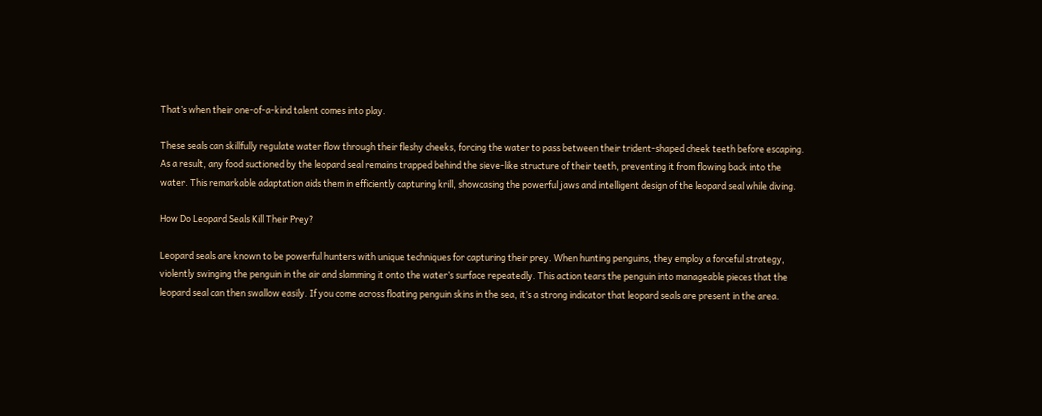That’s when their one-of-a-kind talent comes into play.

These seals can skillfully regulate water flow through their fleshy cheeks, forcing the water to pass between their trident-shaped cheek teeth before escaping. As a result, any food suctioned by the leopard seal remains trapped behind the sieve-like structure of their teeth, preventing it from flowing back into the water. This remarkable adaptation aids them in efficiently capturing krill, showcasing the powerful jaws and intelligent design of the leopard seal while diving.

How Do Leopard Seals Kill Their Prey?

Leopard seals are known to be powerful hunters with unique techniques for capturing their prey. When hunting penguins, they employ a forceful strategy, violently swinging the penguin in the air and slamming it onto the water’s surface repeatedly. This action tears the penguin into manageable pieces that the leopard seal can then swallow easily. If you come across floating penguin skins in the sea, it’s a strong indicator that leopard seals are present in the area.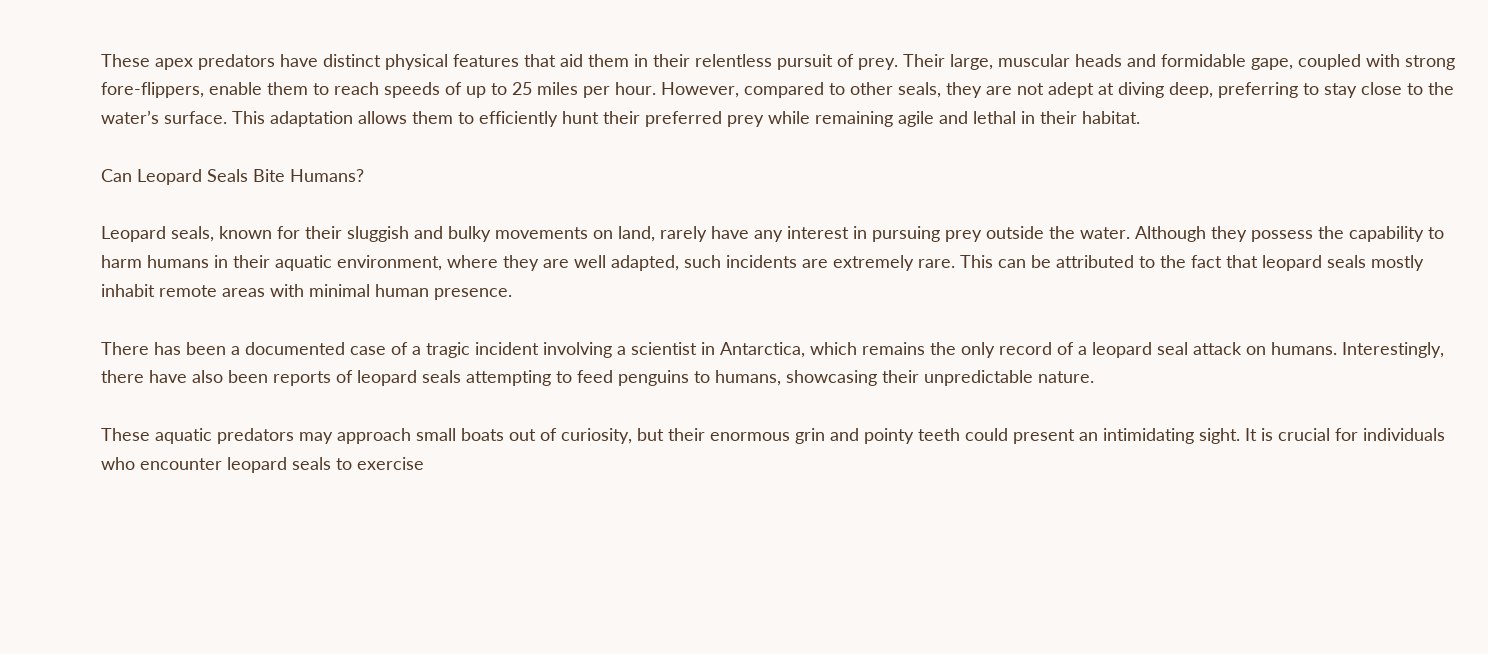These apex predators have distinct physical features that aid them in their relentless pursuit of prey. Their large, muscular heads and formidable gape, coupled with strong fore-flippers, enable them to reach speeds of up to 25 miles per hour. However, compared to other seals, they are not adept at diving deep, preferring to stay close to the water’s surface. This adaptation allows them to efficiently hunt their preferred prey while remaining agile and lethal in their habitat.

Can Leopard Seals Bite Humans?

Leopard seals, known for their sluggish and bulky movements on land, rarely have any interest in pursuing prey outside the water. Although they possess the capability to harm humans in their aquatic environment, where they are well adapted, such incidents are extremely rare. This can be attributed to the fact that leopard seals mostly inhabit remote areas with minimal human presence.

There has been a documented case of a tragic incident involving a scientist in Antarctica, which remains the only record of a leopard seal attack on humans. Interestingly, there have also been reports of leopard seals attempting to feed penguins to humans, showcasing their unpredictable nature.

These aquatic predators may approach small boats out of curiosity, but their enormous grin and pointy teeth could present an intimidating sight. It is crucial for individuals who encounter leopard seals to exercise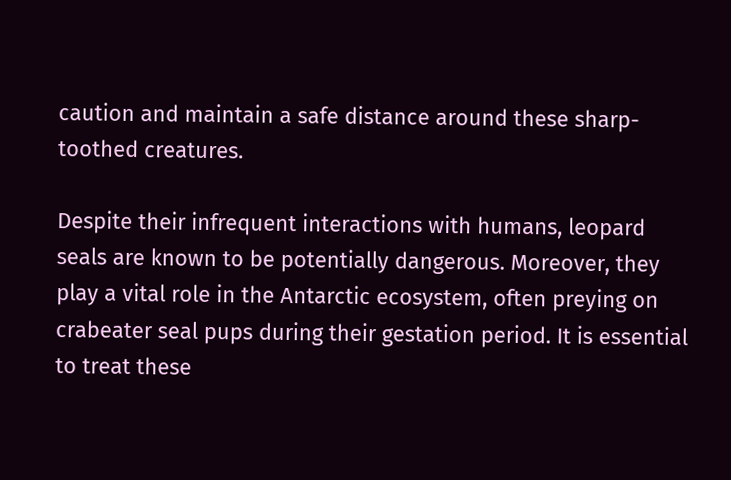caution and maintain a safe distance around these sharp-toothed creatures.

Despite their infrequent interactions with humans, leopard seals are known to be potentially dangerous. Moreover, they play a vital role in the Antarctic ecosystem, often preying on crabeater seal pups during their gestation period. It is essential to treat these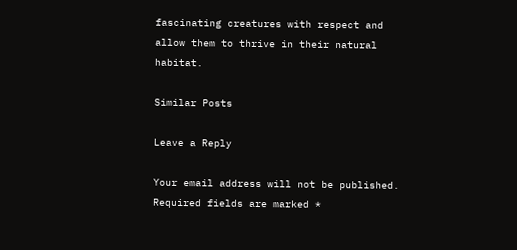fascinating creatures with respect and allow them to thrive in their natural habitat.

Similar Posts

Leave a Reply

Your email address will not be published. Required fields are marked *